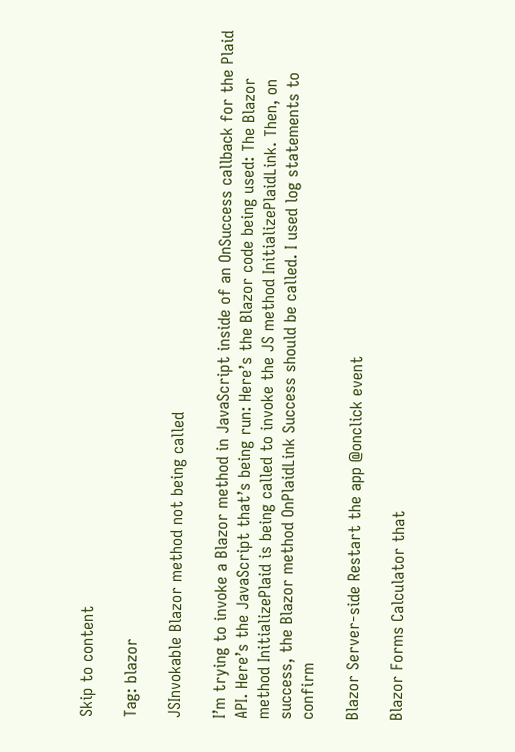Skip to content

Tag: blazor

JSInvokable Blazor method not being called

I’m trying to invoke a Blazor method in JavaScript inside of an OnSuccess callback for the Plaid API. Here’s the JavaScript that’s being run: Here’s the Blazor code being used: The Blazor method InitializePlaid is being called to invoke the JS method InitializePlaidLink. Then, on success, the Blazor method OnPlaidLink Success should be called. I used log statements to confirm

Blazor Server-side Restart the app @onclick event

Blazor Forms Calculator that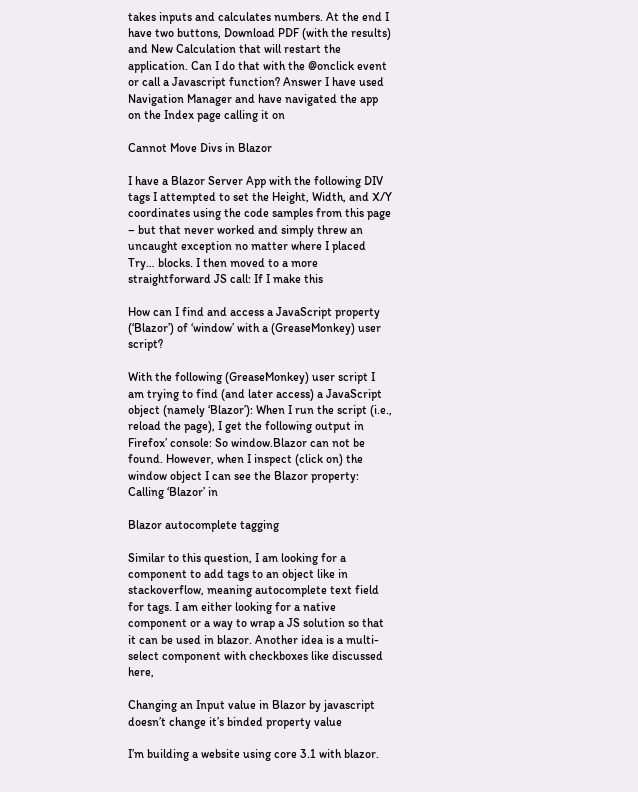takes inputs and calculates numbers. At the end I have two buttons, Download PDF (with the results) and New Calculation that will restart the application. Can I do that with the @onclick event or call a Javascript function? Answer I have used Navigation Manager and have navigated the app on the Index page calling it on

Cannot Move Divs in Blazor

I have a Blazor Server App with the following DIV tags I attempted to set the Height, Width, and X/Y coordinates using the code samples from this page – but that never worked and simply threw an uncaught exception no matter where I placed Try… blocks. I then moved to a more straightforward JS call: If I make this

How can I find and access a JavaScript property (‘Blazor’) of ‘window’ with a (GreaseMonkey) user script?

With the following (GreaseMonkey) user script I am trying to find (and later access) a JavaScript object (namely ‘Blazor’): When I run the script (i.e., reload the page), I get the following output in Firefox’ console: So window.Blazor can not be found. However, when I inspect (click on) the window object I can see the Blazor property: Calling ‘Blazor’ in

Blazor autocomplete tagging

Similar to this question, I am looking for a component to add tags to an object like in stackoverflow, meaning autocomplete text field for tags. I am either looking for a native component or a way to wrap a JS solution so that it can be used in blazor. Another idea is a multi-select component with checkboxes like discussed here,

Changing an Input value in Blazor by javascript doesn’t change it’s binded property value

I’m building a website using core 3.1 with blazor.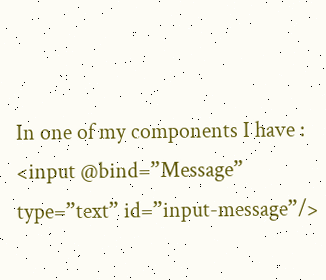In one of my components I have : <input @bind=”Message” type=”text” id=”input-message”/>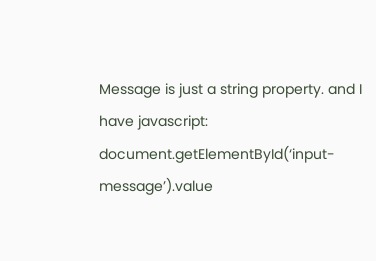Message is just a string property. and I have javascript: document.getElementById(‘input-message’).value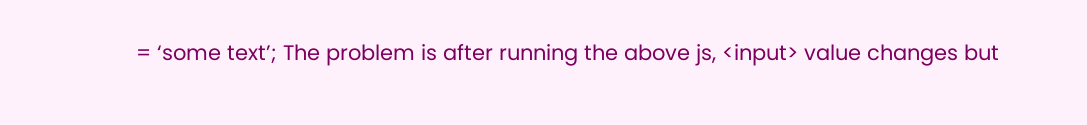= ‘some text’; The problem is after running the above js, <input> value changes but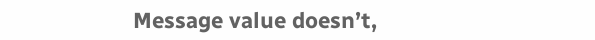Message value doesn’t,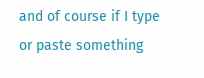and of course if I type or paste something